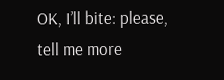OK, I’ll bite: please, tell me more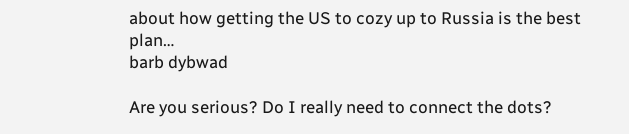about how getting the US to cozy up to Russia is the best plan…
barb dybwad

Are you serious? Do I really need to connect the dots?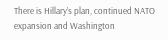There is Hillary’s plan, continued NATO expansion and Washington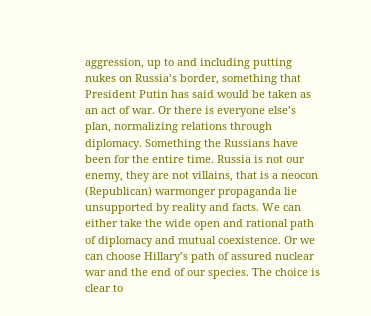aggression, up to and including putting nukes on Russia’s border, something that President Putin has said would be taken as an act of war. Or there is everyone else’s plan, normalizing relations through diplomacy. Something the Russians have been for the entire time. Russia is not our enemy, they are not villains, that is a neocon (Republican) warmonger propaganda lie unsupported by reality and facts. We can either take the wide open and rational path of diplomacy and mutual coexistence. Or we can choose Hillary’s path of assured nuclear war and the end of our species. The choice is clear to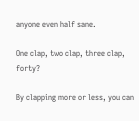anyone even half sane.

One clap, two clap, three clap, forty?

By clapping more or less, you can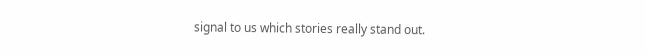signal to us which stories really stand out.